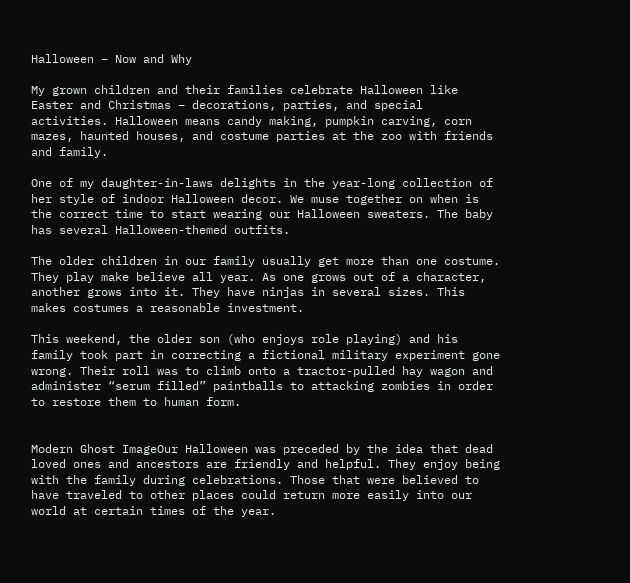Halloween – Now and Why

My grown children and their families celebrate Halloween like Easter and Christmas – decorations, parties, and special activities. Halloween means candy making, pumpkin carving, corn mazes, haunted houses, and costume parties at the zoo with friends and family.

One of my daughter-in-laws delights in the year-long collection of her style of indoor Halloween decor. We muse together on when is the correct time to start wearing our Halloween sweaters. The baby has several Halloween-themed outfits.

The older children in our family usually get more than one costume. They play make believe all year. As one grows out of a character, another grows into it. They have ninjas in several sizes. This makes costumes a reasonable investment.

This weekend, the older son (who enjoys role playing) and his family took part in correcting a fictional military experiment gone wrong. Their roll was to climb onto a tractor-pulled hay wagon and  administer “serum filled” paintballs to attacking zombies in order to restore them to human form.


Modern Ghost ImageOur Halloween was preceded by the idea that dead loved ones and ancestors are friendly and helpful. They enjoy being with the family during celebrations. Those that were believed to have traveled to other places could return more easily into our world at certain times of the year.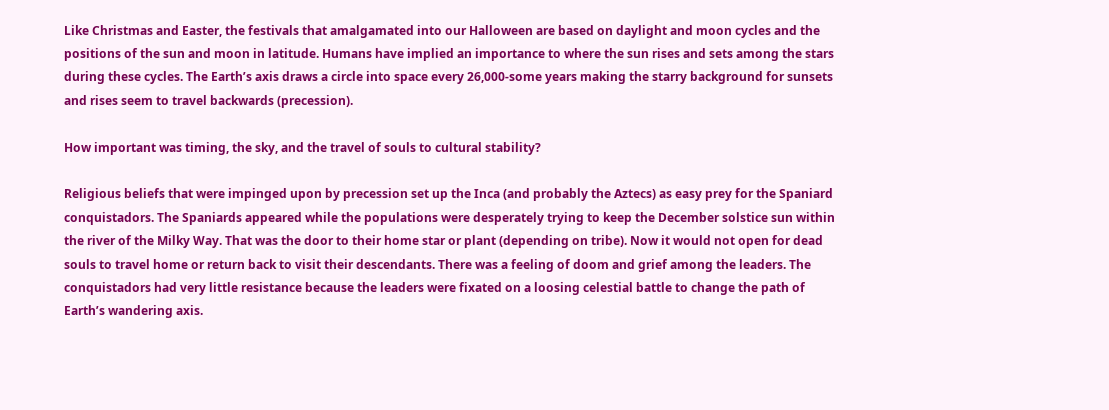Like Christmas and Easter, the festivals that amalgamated into our Halloween are based on daylight and moon cycles and the positions of the sun and moon in latitude. Humans have implied an importance to where the sun rises and sets among the stars during these cycles. The Earth’s axis draws a circle into space every 26,000-some years making the starry background for sunsets and rises seem to travel backwards (precession).

How important was timing, the sky, and the travel of souls to cultural stability?

Religious beliefs that were impinged upon by precession set up the Inca (and probably the Aztecs) as easy prey for the Spaniard conquistadors. The Spaniards appeared while the populations were desperately trying to keep the December solstice sun within the river of the Milky Way. That was the door to their home star or plant (depending on tribe). Now it would not open for dead souls to travel home or return back to visit their descendants. There was a feeling of doom and grief among the leaders. The conquistadors had very little resistance because the leaders were fixated on a loosing celestial battle to change the path of Earth’s wandering axis.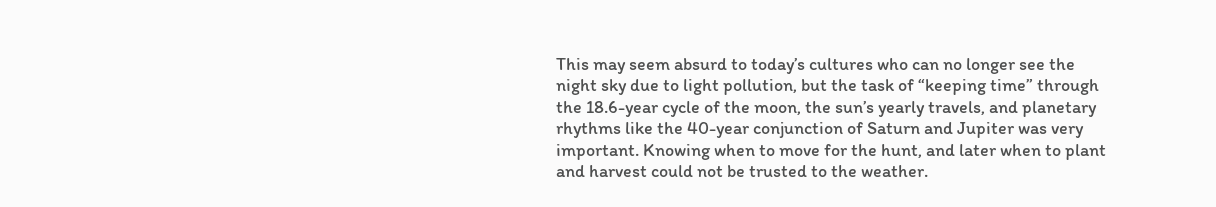This may seem absurd to today’s cultures who can no longer see the night sky due to light pollution, but the task of “keeping time” through the 18.6-year cycle of the moon, the sun’s yearly travels, and planetary rhythms like the 40-year conjunction of Saturn and Jupiter was very important. Knowing when to move for the hunt, and later when to plant and harvest could not be trusted to the weather.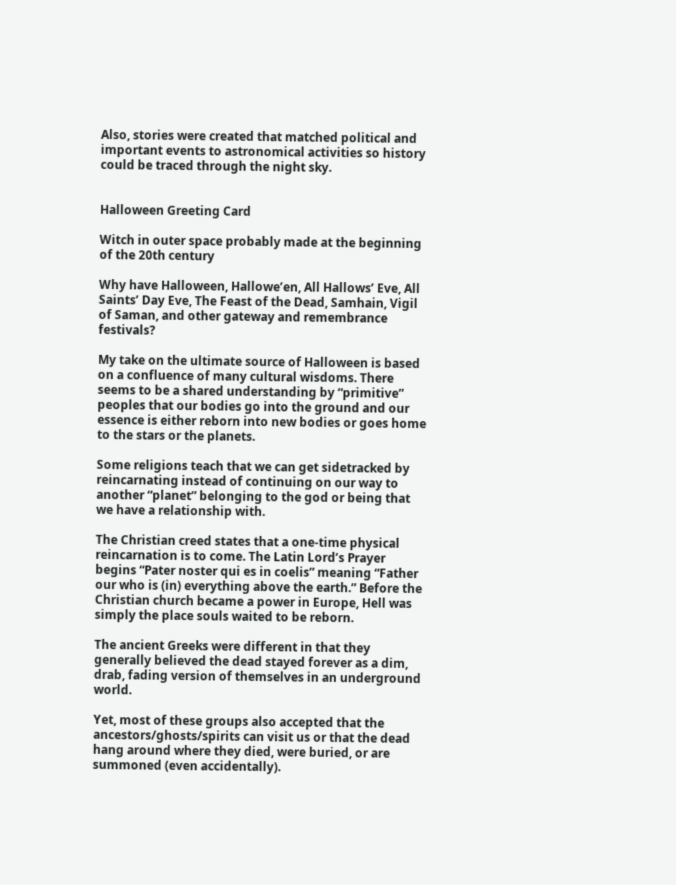Also, stories were created that matched political and important events to astronomical activities so history could be traced through the night sky.


Halloween Greeting Card

Witch in outer space probably made at the beginning of the 20th century

Why have Halloween, Hallowe’en, All Hallows’ Eve, All Saints’ Day Eve, The Feast of the Dead, Samhain, Vigil of Saman, and other gateway and remembrance festivals?

My take on the ultimate source of Halloween is based on a confluence of many cultural wisdoms. There seems to be a shared understanding by “primitive” peoples that our bodies go into the ground and our essence is either reborn into new bodies or goes home to the stars or the planets.

Some religions teach that we can get sidetracked by reincarnating instead of continuing on our way to another “planet” belonging to the god or being that we have a relationship with.

The Christian creed states that a one-time physical reincarnation is to come. The Latin Lord’s Prayer begins “Pater noster qui es in coelis” meaning “Father our who is (in) everything above the earth.” Before the Christian church became a power in Europe, Hell was simply the place souls waited to be reborn.

The ancient Greeks were different in that they generally believed the dead stayed forever as a dim, drab, fading version of themselves in an underground world.

Yet, most of these groups also accepted that the ancestors/ghosts/spirits can visit us or that the dead hang around where they died, were buried, or are summoned (even accidentally).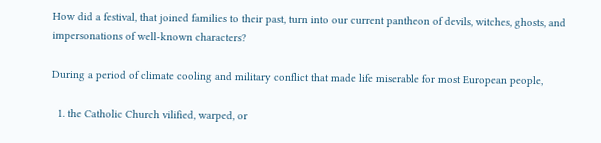How did a festival, that joined families to their past, turn into our current pantheon of devils, witches, ghosts, and impersonations of well-known characters?

During a period of climate cooling and military conflict that made life miserable for most European people,

  1. the Catholic Church vilified, warped, or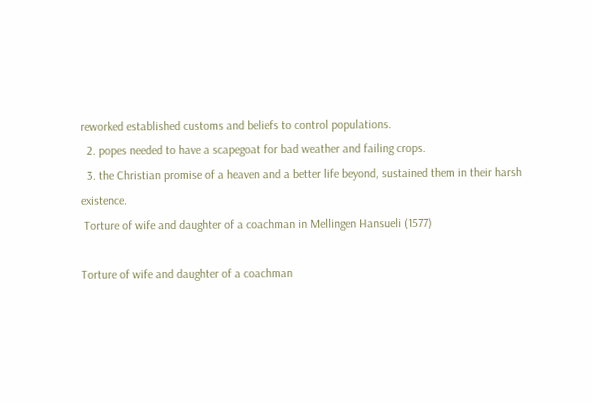reworked established customs and beliefs to control populations.
  2. popes needed to have a scapegoat for bad weather and failing crops.
  3. the Christian promise of a heaven and a better life beyond, sustained them in their harsh existence.
 Torture of wife and daughter of a coachman in Mellingen Hansueli (1577)

Torture of wife and daughter of a coachman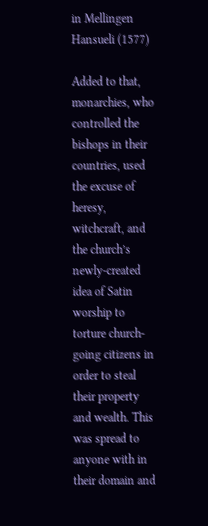in Mellingen Hansueli (1577)

Added to that, monarchies, who controlled the bishops in their countries, used the excuse of heresy, witchcraft, and the church’s newly-created idea of Satin worship to torture church-going citizens in order to steal their property and wealth. This was spread to anyone with in their domain and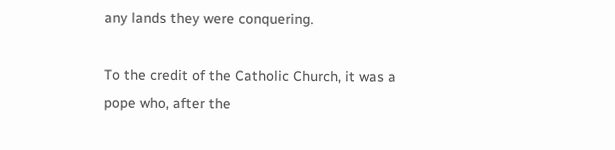any lands they were conquering.

To the credit of the Catholic Church, it was a pope who, after the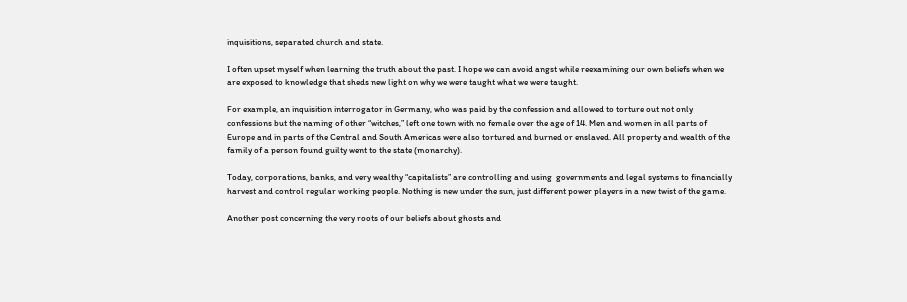inquisitions, separated church and state.

I often upset myself when learning the truth about the past. I hope we can avoid angst while reexamining our own beliefs when we are exposed to knowledge that sheds new light on why we were taught what we were taught.

For example, an inquisition interrogator in Germany, who was paid by the confession and allowed to torture out not only confessions but the naming of other “witches,” left one town with no female over the age of 14. Men and women in all parts of Europe and in parts of the Central and South Americas were also tortured and burned or enslaved. All property and wealth of the family of a person found guilty went to the state (monarchy).

Today, corporations, banks, and very wealthy “capitalists” are controlling and using  governments and legal systems to financially harvest and control regular working people. Nothing is new under the sun, just different power players in a new twist of the game.

Another post concerning the very roots of our beliefs about ghosts and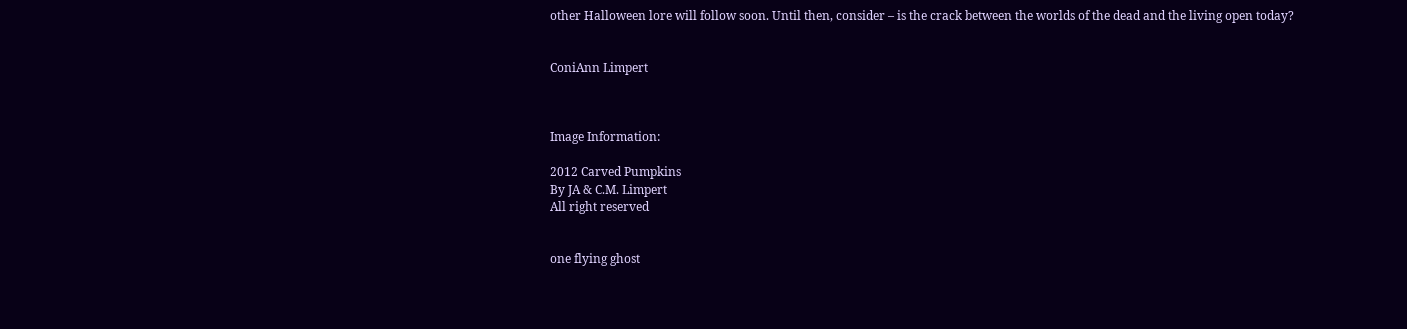other Halloween lore will follow soon. Until then, consider – is the crack between the worlds of the dead and the living open today?


ConiAnn Limpert



Image Information:

2012 Carved Pumpkins
By JA & C.M. Limpert
All right reserved


one flying ghost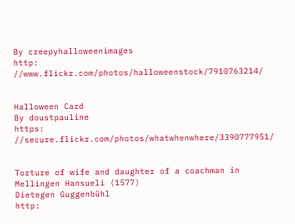By creepyhalloweenimages
http: //www.flickr.com/photos/halloweenstock/7910763214/


Halloween Card
By doustpauline
https: //secure.flickr.com/photos/whatwhenwhere/3390777951/


Torture of wife and daughter of a coachman in Mellingen Hansueli (1577)
Dietegen Guggenbühl
http: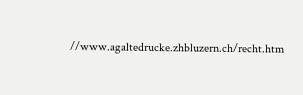//www.agaltedrucke.zhbluzern.ch/recht.htm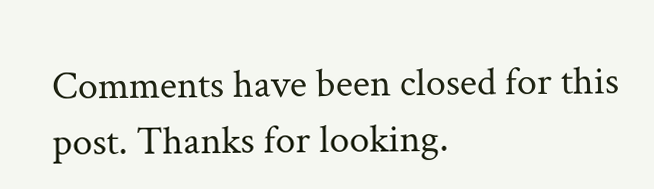Comments have been closed for this post. Thanks for looking.